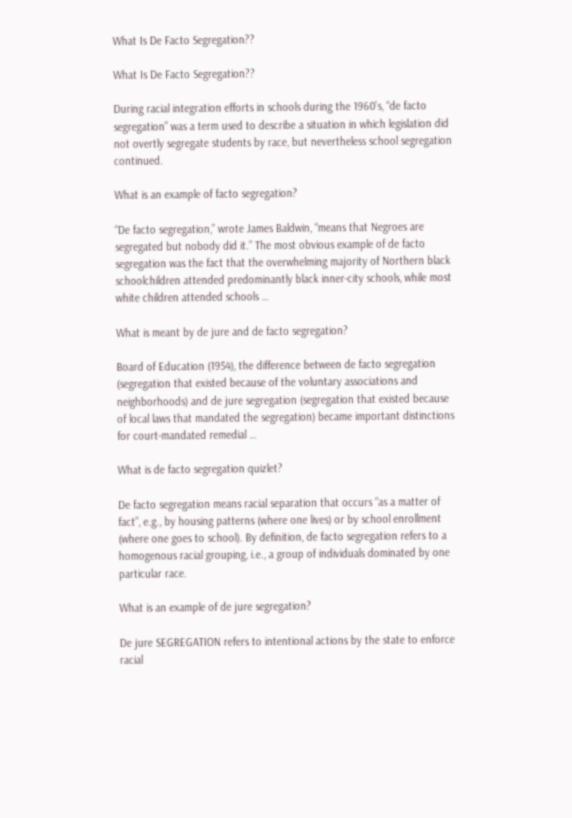What Is De Facto Segregation??

What Is De Facto Segregation??

During racial integration efforts in schools during the 1960’s, “de facto segregation” was a term used to describe a situation in which legislation did not overtly segregate students by race, but nevertheless school segregation continued.

What is an example of facto segregation?

“De facto segregation,” wrote James Baldwin, “means that Negroes are segregated but nobody did it.” The most obvious example of de facto segregation was the fact that the overwhelming majority of Northern black schoolchildren attended predominantly black inner-city schools, while most white children attended schools …

What is meant by de jure and de facto segregation?

Board of Education (1954), the difference between de facto segregation (segregation that existed because of the voluntary associations and neighborhoods) and de jure segregation (segregation that existed because of local laws that mandated the segregation) became important distinctions for court-mandated remedial …

What is de facto segregation quizlet?

De facto segregation means racial separation that occurs “as a matter of fact”, e.g., by housing patterns (where one lives) or by school enrollment (where one goes to school). By definition, de facto segregation refers to a homogenous racial grouping, i.e., a group of individuals dominated by one particular race.

What is an example of de jure segregation?

De jure SEGREGATION refers to intentional actions by the state to enforce racial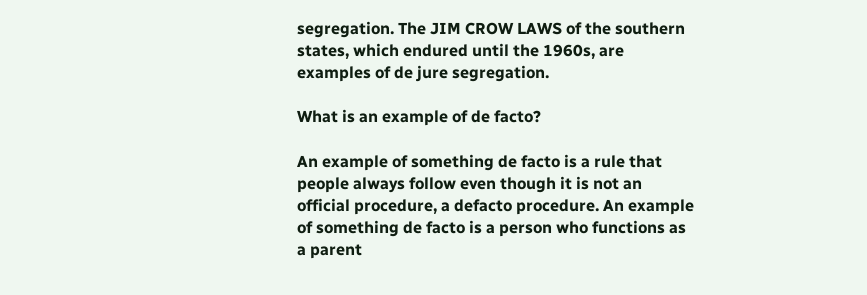segregation. The JIM CROW LAWS of the southern states, which endured until the 1960s, are examples of de jure segregation.

What is an example of de facto?

An example of something de facto is a rule that people always follow even though it is not an official procedure, a defacto procedure. An example of something de facto is a person who functions as a parent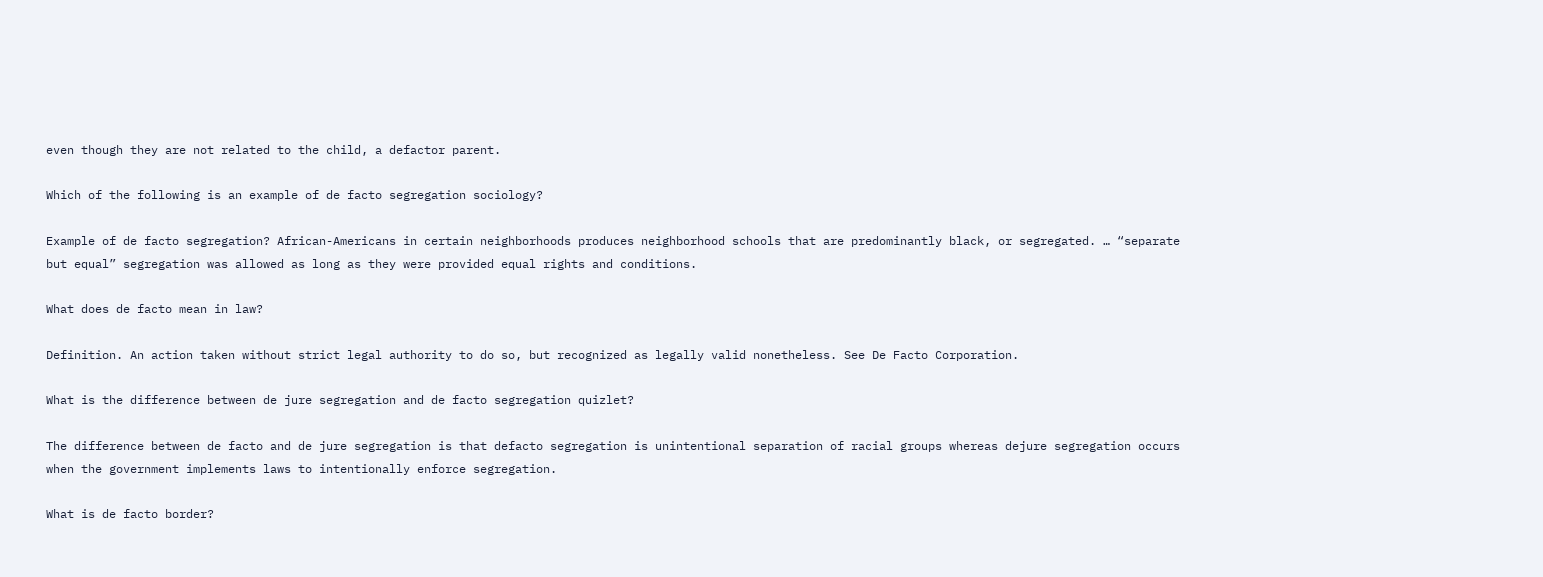even though they are not related to the child, a defactor parent.

Which of the following is an example of de facto segregation sociology?

Example of de facto segregation? African-Americans in certain neighborhoods produces neighborhood schools that are predominantly black, or segregated. … “separate but equal” segregation was allowed as long as they were provided equal rights and conditions.

What does de facto mean in law?

Definition. An action taken without strict legal authority to do so, but recognized as legally valid nonetheless. See De Facto Corporation.

What is the difference between de jure segregation and de facto segregation quizlet?

The difference between de facto and de jure segregation is that defacto segregation is unintentional separation of racial groups whereas dejure segregation occurs when the government implements laws to intentionally enforce segregation.

What is de facto border?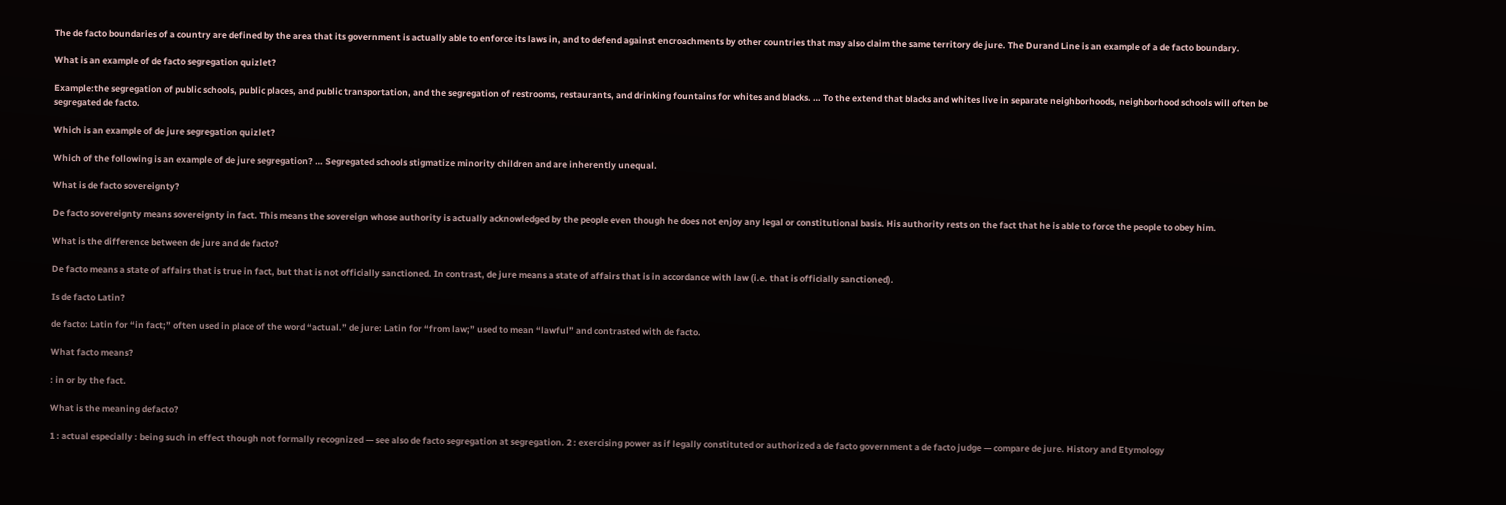The de facto boundaries of a country are defined by the area that its government is actually able to enforce its laws in, and to defend against encroachments by other countries that may also claim the same territory de jure. The Durand Line is an example of a de facto boundary.

What is an example of de facto segregation quizlet?

Example:the segregation of public schools, public places, and public transportation, and the segregation of restrooms, restaurants, and drinking fountains for whites and blacks. … To the extend that blacks and whites live in separate neighborhoods, neighborhood schools will often be segregated de facto.

Which is an example of de jure segregation quizlet?

Which of the following is an example of de jure segregation? … Segregated schools stigmatize minority children and are inherently unequal.

What is de facto sovereignty?

De facto sovereignty means sovereignty in fact. This means the sovereign whose authority is actually acknowledged by the people even though he does not enjoy any legal or constitutional basis. His authority rests on the fact that he is able to force the people to obey him.

What is the difference between de jure and de facto?

De facto means a state of affairs that is true in fact, but that is not officially sanctioned. In contrast, de jure means a state of affairs that is in accordance with law (i.e. that is officially sanctioned).

Is de facto Latin?

de facto: Latin for “in fact;” often used in place of the word “actual.” de jure: Latin for “from law;” used to mean “lawful” and contrasted with de facto.

What facto means?

: in or by the fact.

What is the meaning defacto?

1 : actual especially : being such in effect though not formally recognized — see also de facto segregation at segregation. 2 : exercising power as if legally constituted or authorized a de facto government a de facto judge — compare de jure. History and Etymology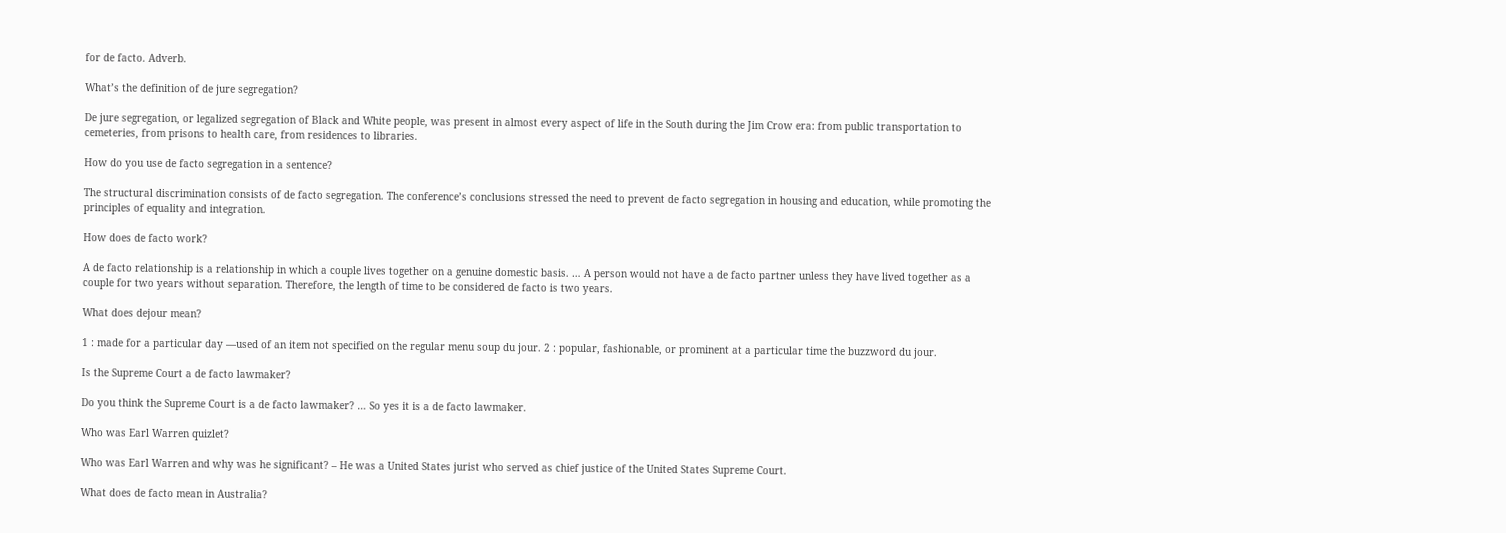for de facto. Adverb.

What’s the definition of de jure segregation?

De jure segregation, or legalized segregation of Black and White people, was present in almost every aspect of life in the South during the Jim Crow era: from public transportation to cemeteries, from prisons to health care, from residences to libraries.

How do you use de facto segregation in a sentence?

The structural discrimination consists of de facto segregation. The conference’s conclusions stressed the need to prevent de facto segregation in housing and education, while promoting the principles of equality and integration.

How does de facto work?

A de facto relationship is a relationship in which a couple lives together on a genuine domestic basis. … A person would not have a de facto partner unless they have lived together as a couple for two years without separation. Therefore, the length of time to be considered de facto is two years.

What does dejour mean?

1 : made for a particular day —used of an item not specified on the regular menu soup du jour. 2 : popular, fashionable, or prominent at a particular time the buzzword du jour.

Is the Supreme Court a de facto lawmaker?

Do you think the Supreme Court is a de facto lawmaker? … So yes it is a de facto lawmaker.

Who was Earl Warren quizlet?

Who was Earl Warren and why was he significant? – He was a United States jurist who served as chief justice of the United States Supreme Court.

What does de facto mean in Australia?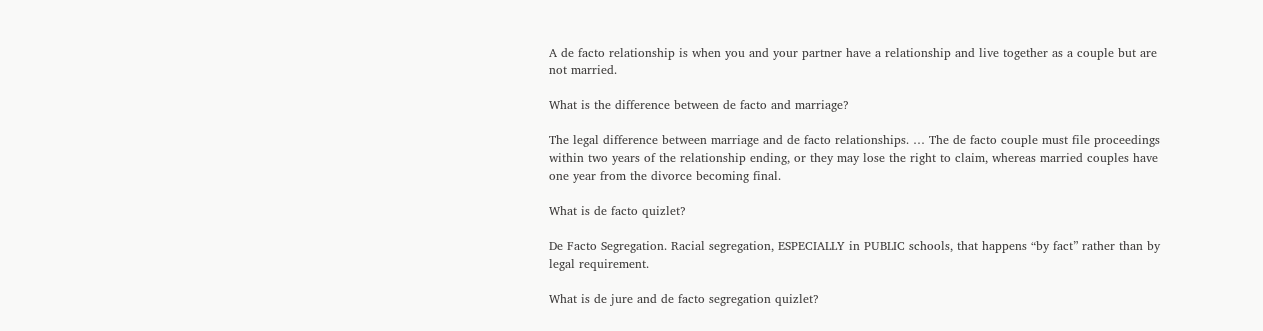A de facto relationship is when you and your partner have a relationship and live together as a couple but are not married.

What is the difference between de facto and marriage?

The legal difference between marriage and de facto relationships. … The de facto couple must file proceedings within two years of the relationship ending, or they may lose the right to claim, whereas married couples have one year from the divorce becoming final.

What is de facto quizlet?

De Facto Segregation. Racial segregation, ESPECIALLY in PUBLIC schools, that happens “by fact” rather than by legal requirement.

What is de jure and de facto segregation quizlet?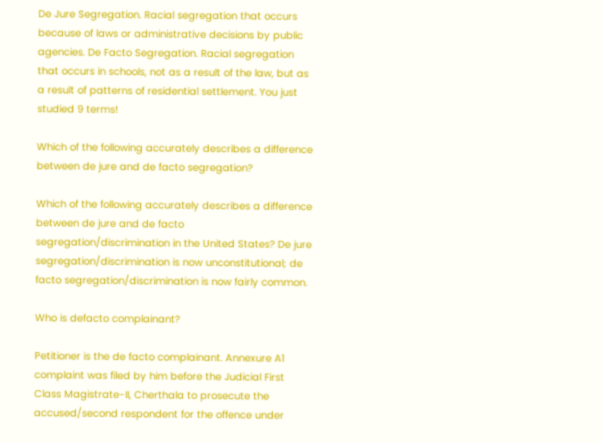De Jure Segregation. Racial segregation that occurs because of laws or administrative decisions by public agencies. De Facto Segregation. Racial segregation that occurs in schools, not as a result of the law, but as a result of patterns of residential settlement. You just studied 9 terms!

Which of the following accurately describes a difference between de jure and de facto segregation?

Which of the following accurately describes a difference between de jure and de facto segregation/discrimination in the United States? De jure segregation/discrimination is now unconstitutional; de facto segregation/discrimination is now fairly common.

Who is defacto complainant?

Petitioner is the de facto complainant. Annexure A1 complaint was filed by him before the Judicial First Class Magistrate-II, Cherthala to prosecute the accused/second respondent for the offence under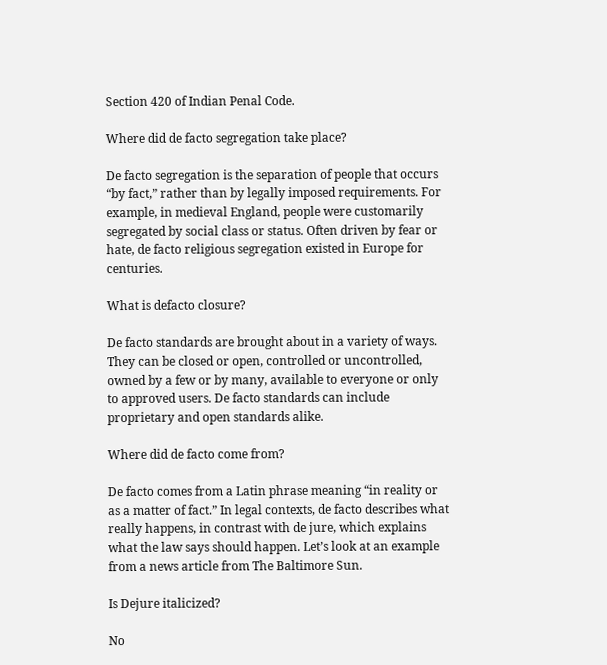Section 420 of Indian Penal Code.

Where did de facto segregation take place?

De facto segregation is the separation of people that occurs “by fact,” rather than by legally imposed requirements. For example, in medieval England, people were customarily segregated by social class or status. Often driven by fear or hate, de facto religious segregation existed in Europe for centuries.

What is defacto closure?

De facto standards are brought about in a variety of ways. They can be closed or open, controlled or uncontrolled, owned by a few or by many, available to everyone or only to approved users. De facto standards can include proprietary and open standards alike.

Where did de facto come from?

De facto comes from a Latin phrase meaning “in reality or as a matter of fact.” In legal contexts, de facto describes what really happens, in contrast with de jure, which explains what the law says should happen. Let’s look at an example from a news article from The Baltimore Sun.

Is Dejure italicized?

No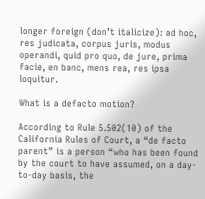longer foreign (don’t italicize): ad hoc, res judicata, corpus juris, modus operandi, quid pro quo, de jure, prima facie, en banc, mens rea, res ipsa loquitur.

What is a defacto motion?

According to Rule 5.502(10) of the California Rules of Court, a “de facto parent” is a person “who has been found by the court to have assumed, on a day-to-day basis, the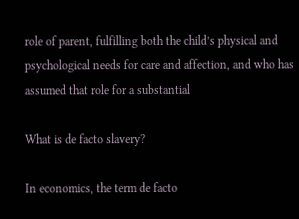role of parent, fulfilling both the child’s physical and psychological needs for care and affection, and who has assumed that role for a substantial

What is de facto slavery?

In economics, the term de facto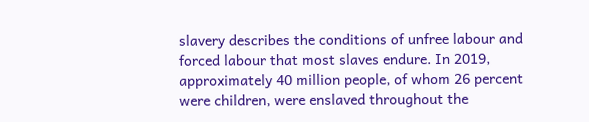slavery describes the conditions of unfree labour and forced labour that most slaves endure. In 2019, approximately 40 million people, of whom 26 percent were children, were enslaved throughout the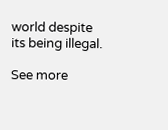world despite its being illegal.

See more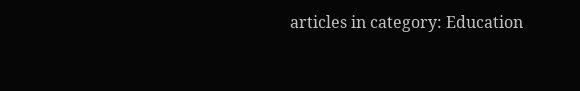articles in category: Education